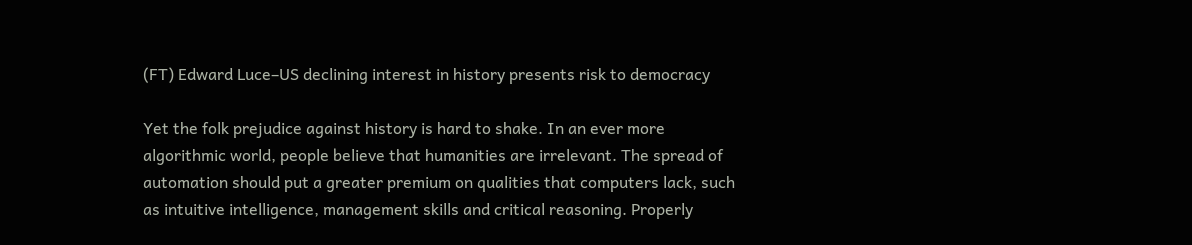(FT) Edward Luce–US declining interest in history presents risk to democracy

Yet the folk prejudice against history is hard to shake. In an ever more algorithmic world, people believe that humanities are irrelevant. The spread of automation should put a greater premium on qualities that computers lack, such as intuitive intelligence, management skills and critical reasoning. Properly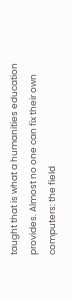taught that is what a humanities education provides. Almost no one can fix their own computers: the field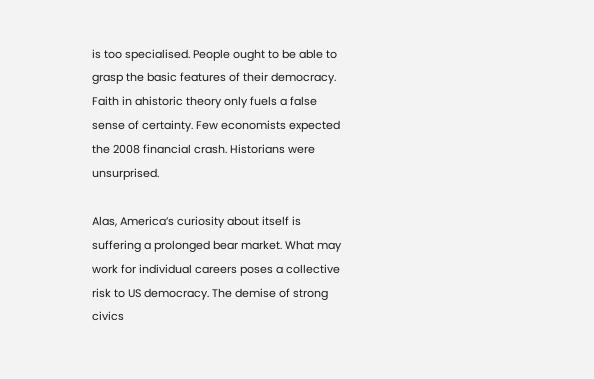is too specialised. People ought to be able to grasp the basic features of their democracy. Faith in ahistoric theory only fuels a false sense of certainty. Few economists expected the 2008 financial crash. Historians were unsurprised.

Alas, America’s curiosity about itself is suffering a prolonged bear market. What may work for individual careers poses a collective risk to US democracy. The demise of strong civics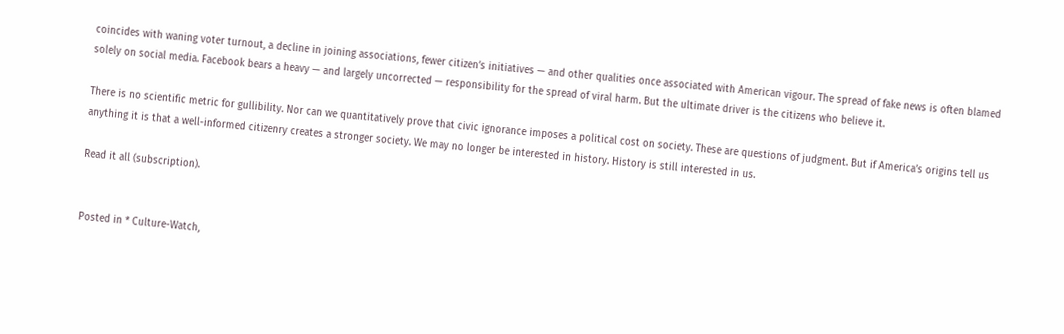coincides with waning voter turnout, a decline in joining associations, fewer citizen’s initiatives — and other qualities once associated with American vigour. The spread of fake news is often blamed solely on social media. Facebook bears a heavy — and largely uncorrected — responsibility for the spread of viral harm. But the ultimate driver is the citizens who believe it.

There is no scientific metric for gullibility. Nor can we quantitatively prove that civic ignorance imposes a political cost on society. These are questions of judgment. But if America’s origins tell us anything it is that a well-informed citizenry creates a stronger society. We may no longer be interested in history. History is still interested in us.

Read it all (subscription).


Posted in * Culture-Watch,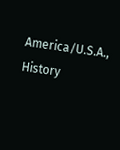America/U.S.A., History